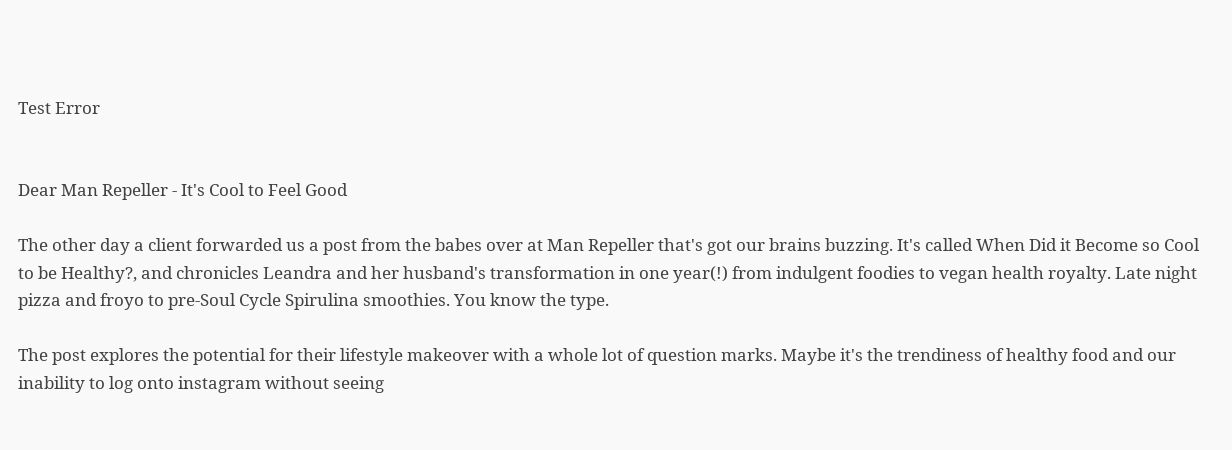Test Error


Dear Man Repeller - It's Cool to Feel Good

The other day a client forwarded us a post from the babes over at Man Repeller that's got our brains buzzing. It's called When Did it Become so Cool to be Healthy?, and chronicles Leandra and her husband's transformation in one year(!) from indulgent foodies to vegan health royalty. Late night pizza and froyo to pre-Soul Cycle Spirulina smoothies. You know the type.

The post explores the potential for their lifestyle makeover with a whole lot of question marks. Maybe it's the trendiness of healthy food and our inability to log onto instagram without seeing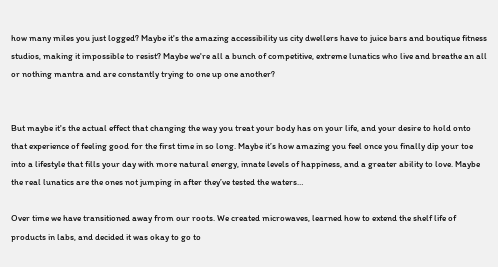how many miles you just logged? Maybe it's the amazing accessibility us city dwellers have to juice bars and boutique fitness studios, making it impossible to resist? Maybe we're all a bunch of competitive, extreme lunatics who live and breathe an all or nothing mantra and are constantly trying to one up one another?


But maybe it's the actual effect that changing the way you treat your body has on your life, and your desire to hold onto that experience of feeling good for the first time in so long. Maybe it’s how amazing you feel once you finally dip your toe into a lifestyle that fills your day with more natural energy, innate levels of happiness, and a greater ability to love. Maybe the real lunatics are the ones not jumping in after they’ve tested the waters…

Over time we have transitioned away from our roots. We created microwaves, learned how to extend the shelf life of products in labs, and decided it was okay to go to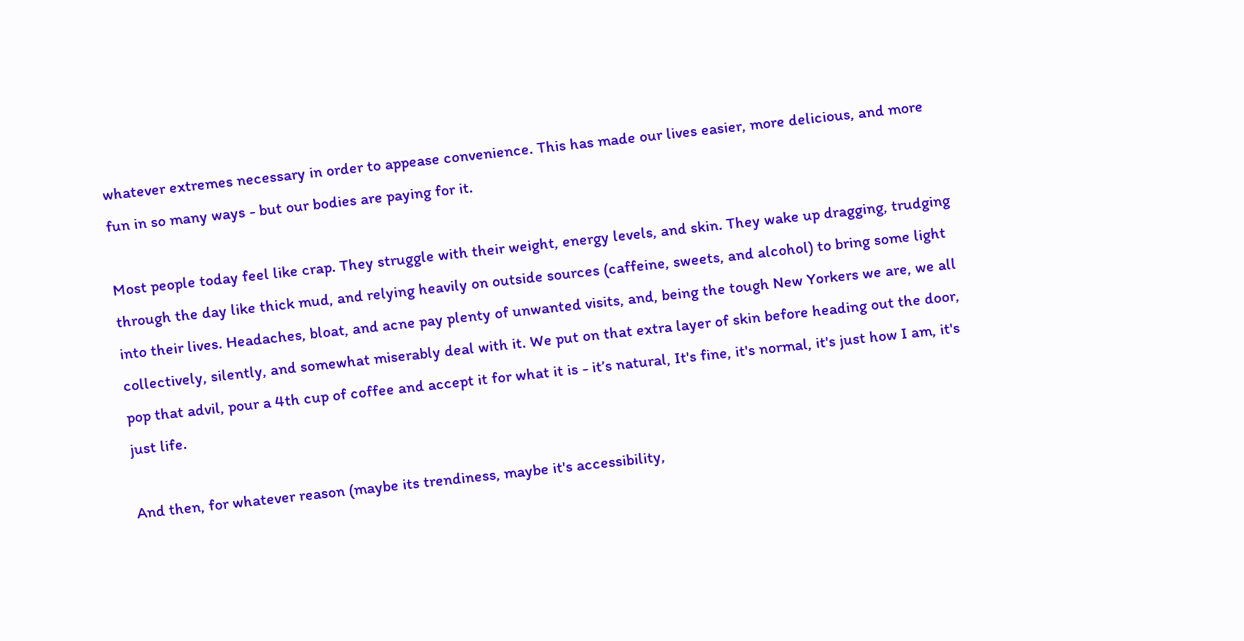whatever extremes necessary in order to appease convenience. This has made our lives easier, more delicious, and more fun in so many ways - but our bodies are paying for it.

Most people today feel like crap. They struggle with their weight, energy levels, and skin. They wake up dragging, trudging through the day like thick mud, and relying heavily on outside sources (caffeine, sweets, and alcohol) to bring some light into their lives. Headaches, bloat, and acne pay plenty of unwanted visits, and, being the tough New Yorkers we are, we all collectively, silently, and somewhat miserably deal with it. We put on that extra layer of skin before heading out the door, pop that advil, pour a 4th cup of coffee and accept it for what it is - it’s natural, It's fine, it's normal, it's just how I am, it's just life.

And then, for whatever reason (maybe its trendiness, maybe it's accessibility,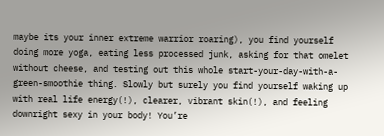maybe its your inner extreme warrior roaring), you find yourself doing more yoga, eating less processed junk, asking for that omelet without cheese, and testing out this whole start-your-day-with-a-green-smoothie thing. Slowly but surely you find yourself waking up with real life energy(!), clearer, vibrant skin(!), and feeling downright sexy in your body! You’re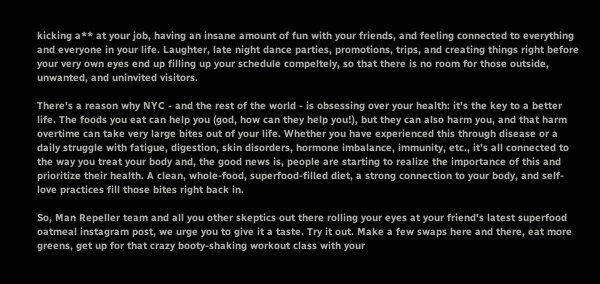kicking a** at your job, having an insane amount of fun with your friends, and feeling connected to everything and everyone in your life. Laughter, late night dance parties, promotions, trips, and creating things right before your very own eyes end up filling up your schedule compeltely, so that there is no room for those outside, unwanted, and uninvited visitors.

There's a reason why NYC - and the rest of the world - is obsessing over your health: it's the key to a better life. The foods you eat can help you (god, how can they help you!), but they can also harm you, and that harm overtime can take very large bites out of your life. Whether you have experienced this through disease or a daily struggle with fatigue, digestion, skin disorders, hormone imbalance, immunity, etc., it’s all connected to the way you treat your body and, the good news is, people are starting to realize the importance of this and prioritize their health. A clean, whole-food, superfood-filled diet, a strong connection to your body, and self-love practices fill those bites right back in.

So, Man Repeller team and all you other skeptics out there rolling your eyes at your friend's latest superfood oatmeal instagram post, we urge you to give it a taste. Try it out. Make a few swaps here and there, eat more greens, get up for that crazy booty-shaking workout class with your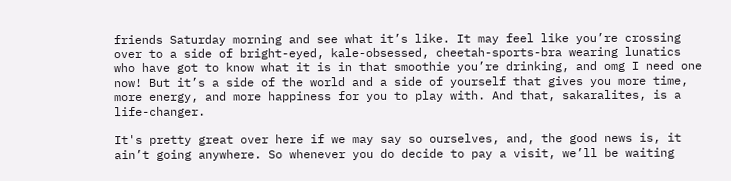friends Saturday morning and see what it’s like. It may feel like you’re crossing over to a side of bright-eyed, kale-obsessed, cheetah-sports-bra wearing lunatics who have got to know what it is in that smoothie you’re drinking, and omg I need one now! But it’s a side of the world and a side of yourself that gives you more time, more energy, and more happiness for you to play with. And that, sakaralites, is a life-changer.

It's pretty great over here if we may say so ourselves, and, the good news is, it ain’t going anywhere. So whenever you do decide to pay a visit, we’ll be waiting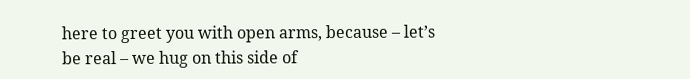here to greet you with open arms, because – let’s be real – we hug on this side of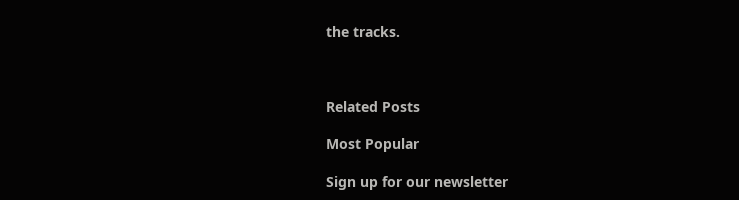the tracks.



Related Posts

Most Popular

Sign up for our newsletter